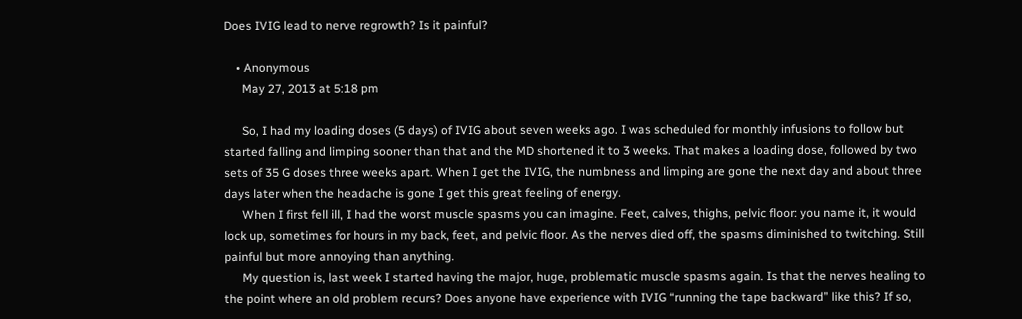Does IVIG lead to nerve regrowth? Is it painful?

    • Anonymous
      May 27, 2013 at 5:18 pm

      So, I had my loading doses (5 days) of IVIG about seven weeks ago. I was scheduled for monthly infusions to follow but started falling and limping sooner than that and the MD shortened it to 3 weeks. That makes a loading dose, followed by two sets of 35 G doses three weeks apart. When I get the IVIG, the numbness and limping are gone the next day and about three days later when the headache is gone I get this great feeling of energy.
      When I first fell ill, I had the worst muscle spasms you can imagine. Feet, calves, thighs, pelvic floor: you name it, it would lock up, sometimes for hours in my back, feet, and pelvic floor. As the nerves died off, the spasms diminished to twitching. Still painful but more annoying than anything.
      My question is, last week I started having the major, huge, problematic muscle spasms again. Is that the nerves healing to the point where an old problem recurs? Does anyone have experience with IVIG “running the tape backward” like this? If so,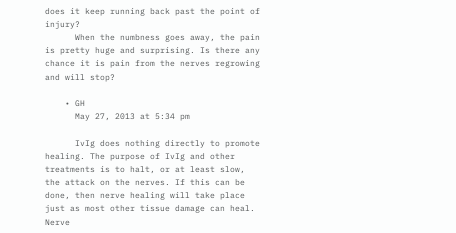does it keep running back past the point of injury?
      When the numbness goes away, the pain is pretty huge and surprising. Is there any chance it is pain from the nerves regrowing and will stop?

    • GH
      May 27, 2013 at 5:34 pm

      IvIg does nothing directly to promote healing. The purpose of IvIg and other treatments is to halt, or at least slow, the attack on the nerves. If this can be done, then nerve healing will take place just as most other tissue damage can heal. Nerve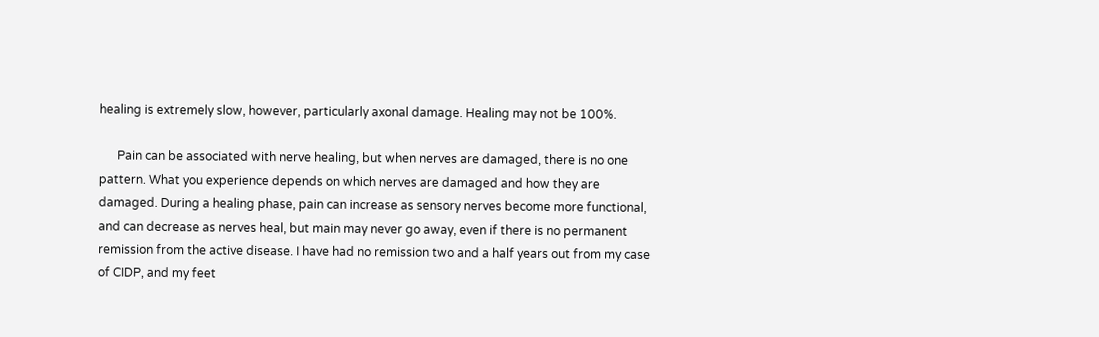healing is extremely slow, however, particularly axonal damage. Healing may not be 100%.

      Pain can be associated with nerve healing, but when nerves are damaged, there is no one pattern. What you experience depends on which nerves are damaged and how they are damaged. During a healing phase, pain can increase as sensory nerves become more functional, and can decrease as nerves heal, but main may never go away, even if there is no permanent remission from the active disease. I have had no remission two and a half years out from my case of CIDP, and my feet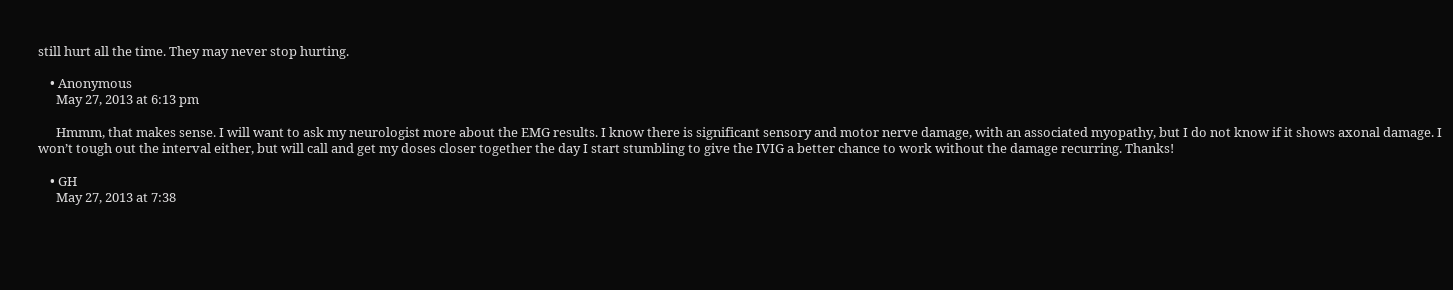still hurt all the time. They may never stop hurting.

    • Anonymous
      May 27, 2013 at 6:13 pm

      Hmmm, that makes sense. I will want to ask my neurologist more about the EMG results. I know there is significant sensory and motor nerve damage, with an associated myopathy, but I do not know if it shows axonal damage. I won’t tough out the interval either, but will call and get my doses closer together the day I start stumbling to give the IVIG a better chance to work without the damage recurring. Thanks!

    • GH
      May 27, 2013 at 7:38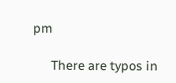pm

      There are typos in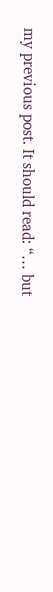my previous post. It should read: “… but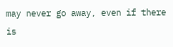may never go away, even if there is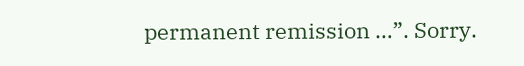permanent remission …”. Sorry.